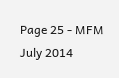Page 25 - MFM July 2014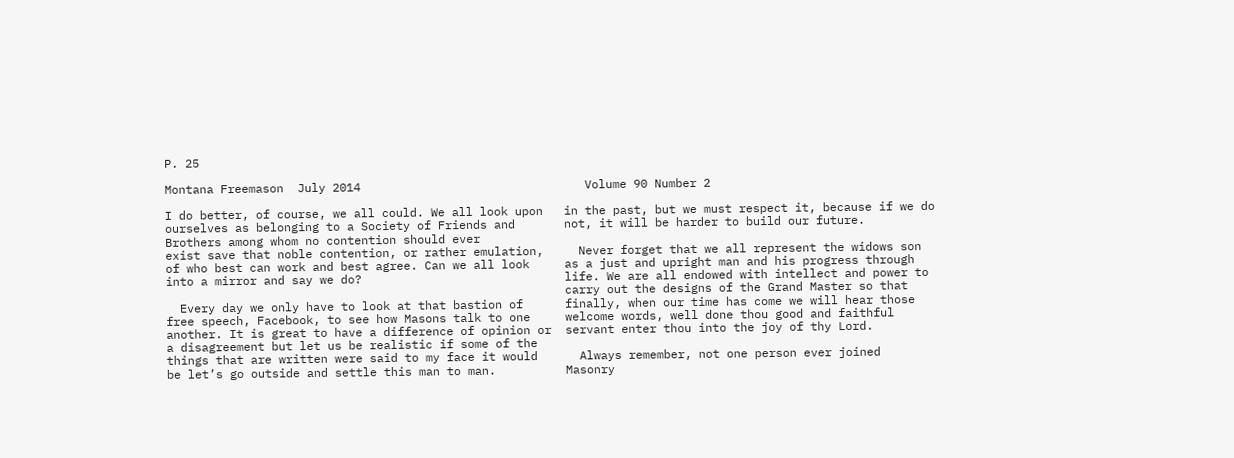P. 25

Montana Freemason  July 2014                                Volume 90 Number 2

I do better, of course, we all could. We all look upon   in the past, but we must respect it, because if we do
ourselves as belonging to a Society of Friends and       not, it will be harder to build our future.
Brothers among whom no contention should ever
exist save that noble contention, or rather emulation,     Never forget that we all represent the widows son
of who best can work and best agree. Can we all look     as a just and upright man and his progress through
into a mirror and say we do?                             life. We are all endowed with intellect and power to
                                                         carry out the designs of the Grand Master so that
  Every day we only have to look at that bastion of      finally, when our time has come we will hear those
free speech, Facebook, to see how Masons talk to one     welcome words, well done thou good and faithful
another. It is great to have a difference of opinion or  servant enter thou into the joy of thy Lord.
a disagreement but let us be realistic if some of the
things that are written were said to my face it would      Always remember, not one person ever joined
be let’s go outside and settle this man to man.          Masonry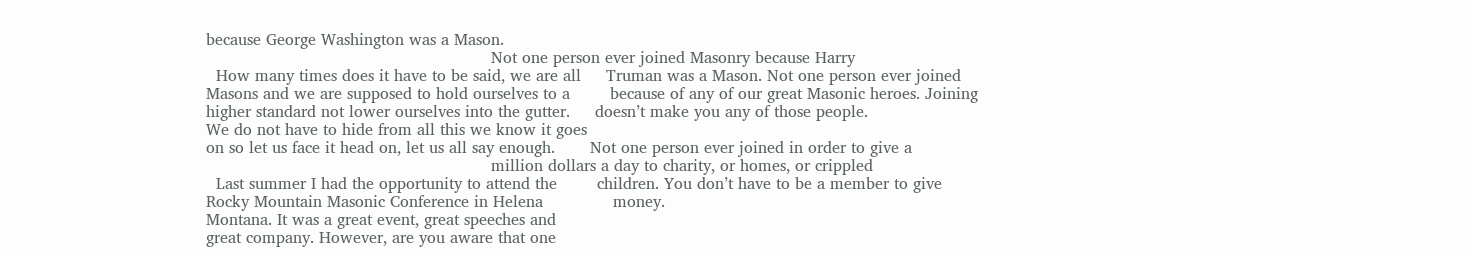because George Washington was a Mason.
                                                         Not one person ever joined Masonry because Harry
  How many times does it have to be said, we are all     Truman was a Mason. Not one person ever joined
Masons and we are supposed to hold ourselves to a        because of any of our great Masonic heroes. Joining
higher standard not lower ourselves into the gutter.     doesn’t make you any of those people.
We do not have to hide from all this we know it goes
on so let us face it head on, let us all say enough.       Not one person ever joined in order to give a
                                                         million dollars a day to charity, or homes, or crippled
  Last summer I had the opportunity to attend the        children. You don’t have to be a member to give
Rocky Mountain Masonic Conference in Helena              money.
Montana. It was a great event, great speeches and
great company. However, are you aware that one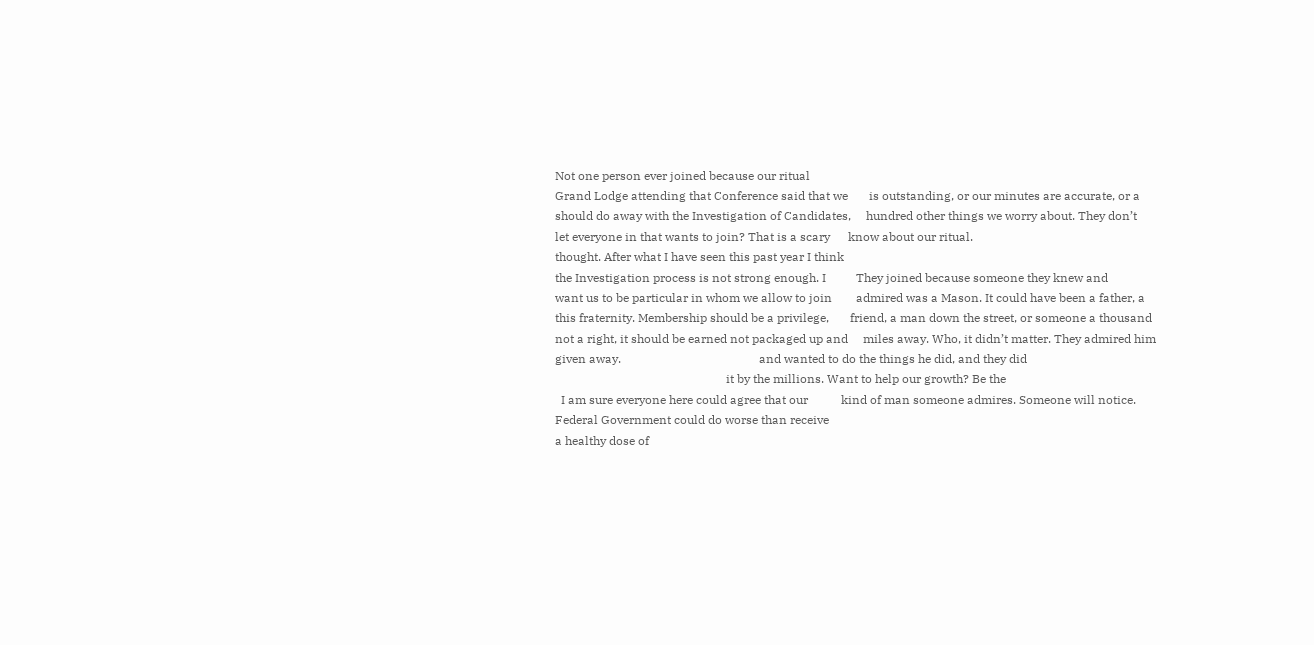Not one person ever joined because our ritual
Grand Lodge attending that Conference said that we       is outstanding, or our minutes are accurate, or a
should do away with the Investigation of Candidates,     hundred other things we worry about. They don’t
let everyone in that wants to join? That is a scary      know about our ritual.
thought. After what I have seen this past year I think
the Investigation process is not strong enough. I          They joined because someone they knew and
want us to be particular in whom we allow to join        admired was a Mason. It could have been a father, a
this fraternity. Membership should be a privilege,       friend, a man down the street, or someone a thousand
not a right, it should be earned not packaged up and     miles away. Who, it didn’t matter. They admired him
given away.                                              and wanted to do the things he did, and they did
                                                         it by the millions. Want to help our growth? Be the
  I am sure everyone here could agree that our           kind of man someone admires. Someone will notice.
Federal Government could do worse than receive
a healthy dose of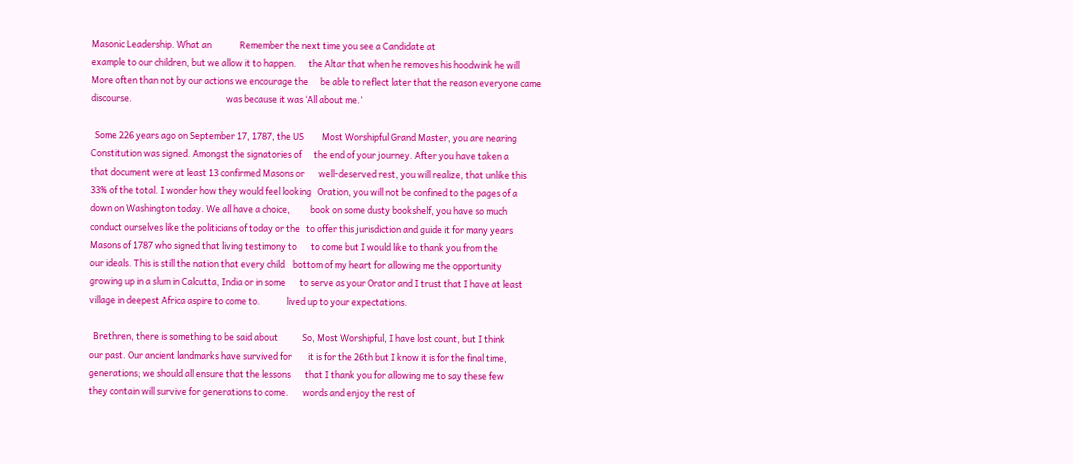Masonic Leadership. What an              Remember the next time you see a Candidate at
example to our children, but we allow it to happen.      the Altar that when he removes his hoodwink he will
More often than not by our actions we encourage the      be able to reflect later that the reason everyone came
discourse.                                               was because it was ‘All about me.’

  Some 226 years ago on September 17, 1787, the US         Most Worshipful Grand Master, you are nearing
Constitution was signed. Amongst the signatories of      the end of your journey. After you have taken a
that document were at least 13 confirmed Masons or       well-deserved rest, you will realize, that unlike this
33% of the total. I wonder how they would feel looking   Oration, you will not be confined to the pages of a
down on Washington today. We all have a choice,          book on some dusty bookshelf, you have so much
conduct ourselves like the politicians of today or the   to offer this jurisdiction and guide it for many years
Masons of 1787 who signed that living testimony to       to come but I would like to thank you from the
our ideals. This is still the nation that every child    bottom of my heart for allowing me the opportunity
growing up in a slum in Calcutta, India or in some       to serve as your Orator and I trust that I have at least
village in deepest Africa aspire to come to.             lived up to your expectations.

  Brethren, there is something to be said about            So, Most Worshipful, I have lost count, but I think
our past. Our ancient landmarks have survived for        it is for the 26th but I know it is for the final time,
generations; we should all ensure that the lessons       that I thank you for allowing me to say these few
they contain will survive for generations to come.       words and enjoy the rest of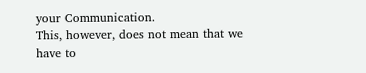your Communication.
This, however, does not mean that we have to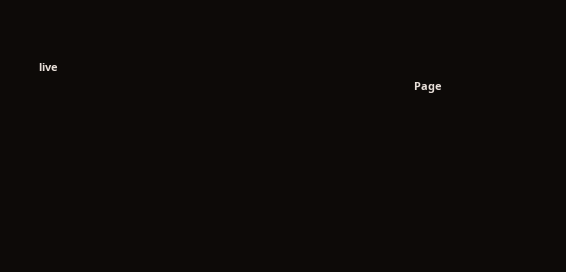live
                                                                                                                             Page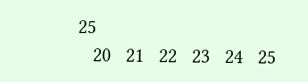25
   20   21   22   23   24   25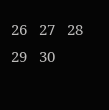26   27   28   29   30